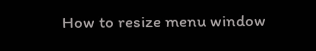How to resize menu window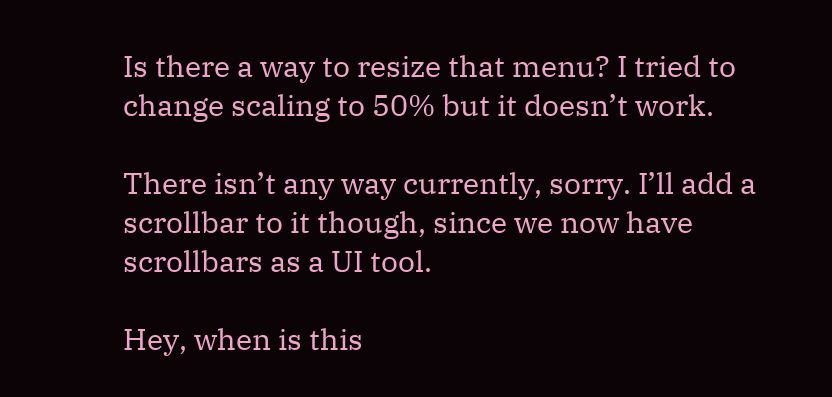Is there a way to resize that menu? I tried to change scaling to 50% but it doesn’t work.

There isn’t any way currently, sorry. I’ll add a scrollbar to it though, since we now have scrollbars as a UI tool.

Hey, when is this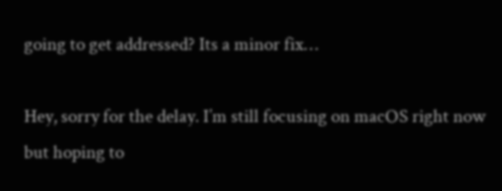going to get addressed? Its a minor fix…

Hey, sorry for the delay. I’m still focusing on macOS right now but hoping to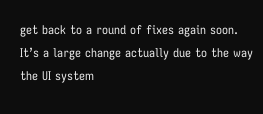get back to a round of fixes again soon. It’s a large change actually due to the way the UI system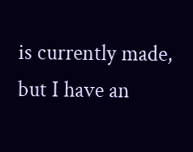is currently made, but I have an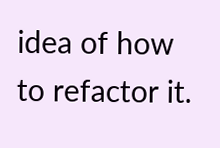idea of how to refactor it.